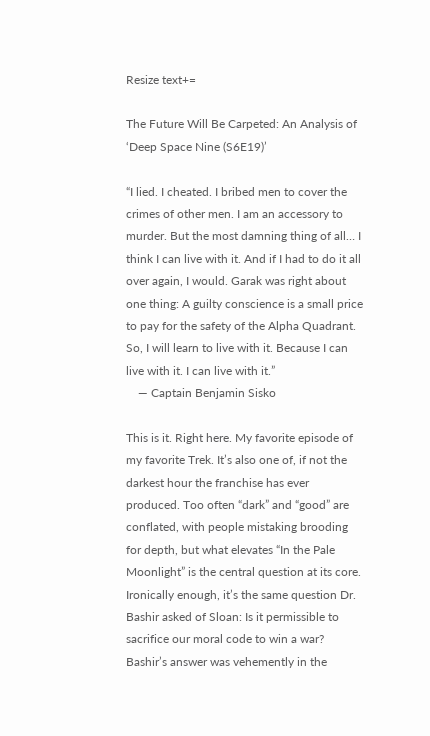Resize text+=

The Future Will Be Carpeted: An Analysis of ‘Deep Space Nine (S6E19)’

“I lied. I cheated. I bribed men to cover the crimes of other men. I am an accessory to murder. But the most damning thing of all… I think I can live with it. And if I had to do it all over again, I would. Garak was right about one thing: A guilty conscience is a small price to pay for the safety of the Alpha Quadrant. So, I will learn to live with it. Because I can live with it. I can live with it.”
    — Captain Benjamin Sisko

This is it. Right here. My favorite episode of my favorite Trek. It’s also one of, if not the darkest hour the franchise has ever produced. Too often “dark” and “good” are conflated, with people mistaking brooding for depth, but what elevates “In the Pale Moonlight” is the central question at its core. Ironically enough, it’s the same question Dr. Bashir asked of Sloan: Is it permissible to sacrifice our moral code to win a war? Bashir’s answer was vehemently in the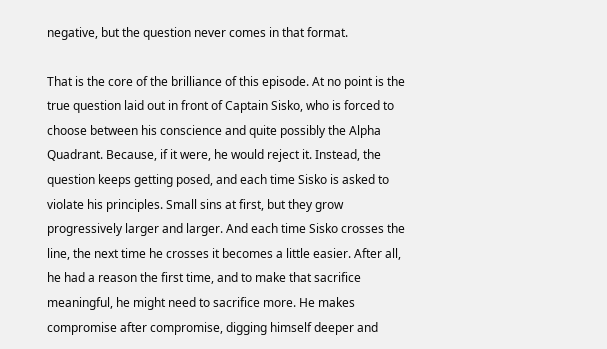negative, but the question never comes in that format.

That is the core of the brilliance of this episode. At no point is the true question laid out in front of Captain Sisko, who is forced to choose between his conscience and quite possibly the Alpha Quadrant. Because, if it were, he would reject it. Instead, the question keeps getting posed, and each time Sisko is asked to violate his principles. Small sins at first, but they grow progressively larger and larger. And each time Sisko crosses the line, the next time he crosses it becomes a little easier. After all, he had a reason the first time, and to make that sacrifice meaningful, he might need to sacrifice more. He makes compromise after compromise, digging himself deeper and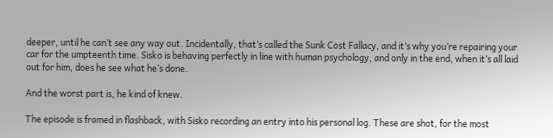deeper, until he can’t see any way out. Incidentally, that’s called the Sunk Cost Fallacy, and it’s why you’re repairing your car for the umpteenth time. Sisko is behaving perfectly in line with human psychology, and only in the end, when it’s all laid out for him, does he see what he’s done.

And the worst part is, he kind of knew.

The episode is framed in flashback, with Sisko recording an entry into his personal log. These are shot, for the most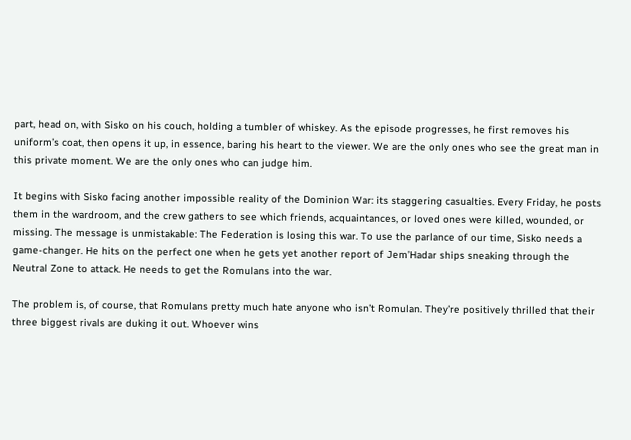part, head on, with Sisko on his couch, holding a tumbler of whiskey. As the episode progresses, he first removes his uniform’s coat, then opens it up, in essence, baring his heart to the viewer. We are the only ones who see the great man in this private moment. We are the only ones who can judge him.

It begins with Sisko facing another impossible reality of the Dominion War: its staggering casualties. Every Friday, he posts them in the wardroom, and the crew gathers to see which friends, acquaintances, or loved ones were killed, wounded, or missing. The message is unmistakable: The Federation is losing this war. To use the parlance of our time, Sisko needs a game-changer. He hits on the perfect one when he gets yet another report of Jem’Hadar ships sneaking through the Neutral Zone to attack. He needs to get the Romulans into the war.

The problem is, of course, that Romulans pretty much hate anyone who isn’t Romulan. They’re positively thrilled that their three biggest rivals are duking it out. Whoever wins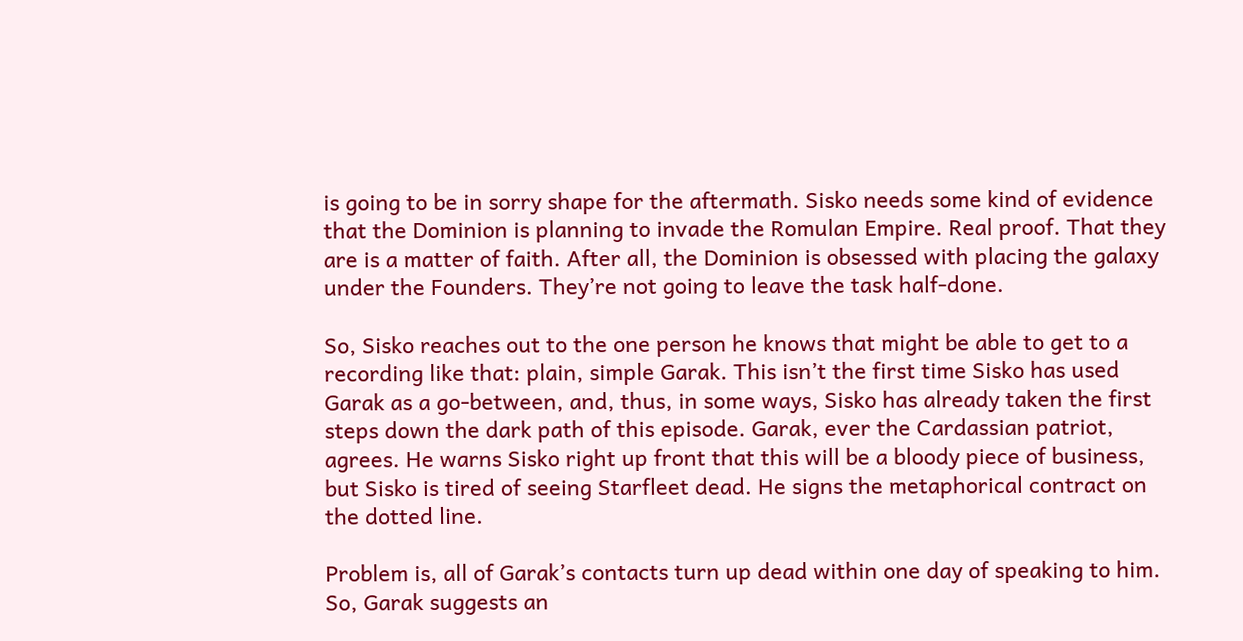is going to be in sorry shape for the aftermath. Sisko needs some kind of evidence that the Dominion is planning to invade the Romulan Empire. Real proof. That they are is a matter of faith. After all, the Dominion is obsessed with placing the galaxy under the Founders. They’re not going to leave the task half-done.

So, Sisko reaches out to the one person he knows that might be able to get to a recording like that: plain, simple Garak. This isn’t the first time Sisko has used Garak as a go-between, and, thus, in some ways, Sisko has already taken the first steps down the dark path of this episode. Garak, ever the Cardassian patriot, agrees. He warns Sisko right up front that this will be a bloody piece of business, but Sisko is tired of seeing Starfleet dead. He signs the metaphorical contract on the dotted line.

Problem is, all of Garak’s contacts turn up dead within one day of speaking to him. So, Garak suggests an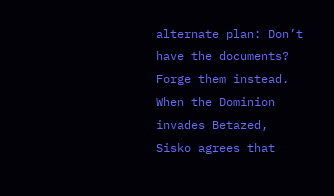alternate plan: Don’t have the documents? Forge them instead. When the Dominion invades Betazed, Sisko agrees that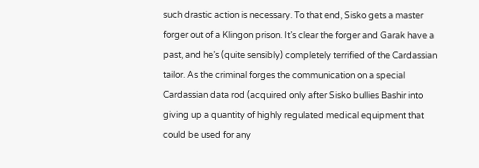such drastic action is necessary. To that end, Sisko gets a master forger out of a Klingon prison. It’s clear the forger and Garak have a past, and he’s (quite sensibly) completely terrified of the Cardassian tailor. As the criminal forges the communication on a special Cardassian data rod (acquired only after Sisko bullies Bashir into giving up a quantity of highly regulated medical equipment that could be used for any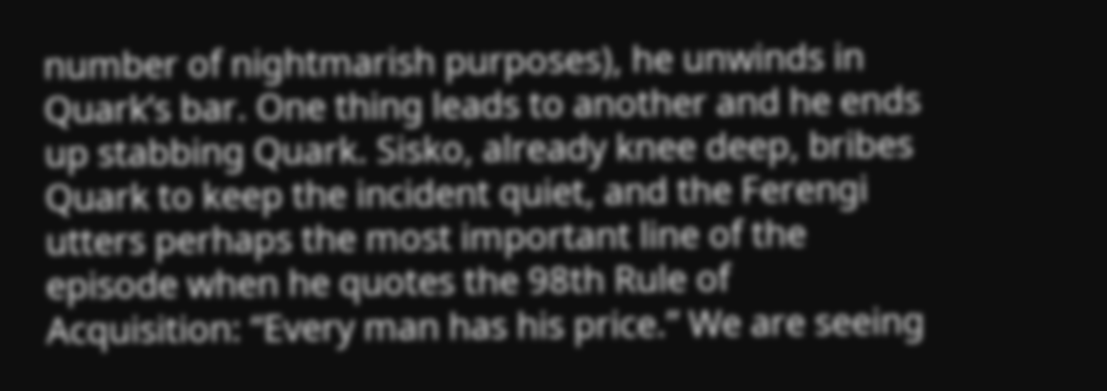number of nightmarish purposes), he unwinds in Quark’s bar. One thing leads to another and he ends up stabbing Quark. Sisko, already knee deep, bribes Quark to keep the incident quiet, and the Ferengi utters perhaps the most important line of the episode when he quotes the 98th Rule of Acquisition: “Every man has his price.” We are seeing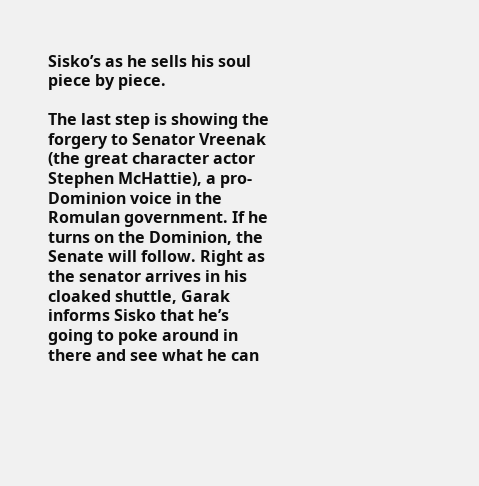Sisko’s as he sells his soul piece by piece.

The last step is showing the forgery to Senator Vreenak (the great character actor Stephen McHattie), a pro-Dominion voice in the Romulan government. If he turns on the Dominion, the Senate will follow. Right as the senator arrives in his cloaked shuttle, Garak informs Sisko that he’s going to poke around in there and see what he can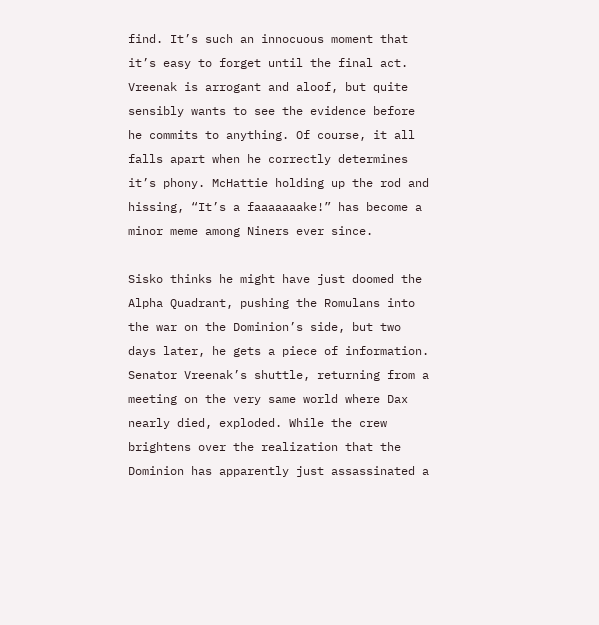find. It’s such an innocuous moment that it’s easy to forget until the final act. Vreenak is arrogant and aloof, but quite sensibly wants to see the evidence before he commits to anything. Of course, it all falls apart when he correctly determines it’s phony. McHattie holding up the rod and hissing, “It’s a faaaaaaake!” has become a minor meme among Niners ever since.

Sisko thinks he might have just doomed the Alpha Quadrant, pushing the Romulans into the war on the Dominion’s side, but two days later, he gets a piece of information. Senator Vreenak’s shuttle, returning from a meeting on the very same world where Dax nearly died, exploded. While the crew brightens over the realization that the Dominion has apparently just assassinated a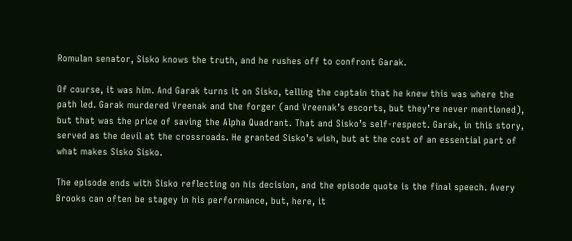Romulan senator, Sisko knows the truth, and he rushes off to confront Garak.

Of course, it was him. And Garak turns it on Sisko, telling the captain that he knew this was where the path led. Garak murdered Vreenak and the forger (and Vreenak’s escorts, but they’re never mentioned), but that was the price of saving the Alpha Quadrant. That and Sisko’s self-respect. Garak, in this story, served as the devil at the crossroads. He granted Sisko’s wish, but at the cost of an essential part of what makes Sisko Sisko.

The episode ends with Sisko reflecting on his decision, and the episode quote is the final speech. Avery Brooks can often be stagey in his performance, but, here, it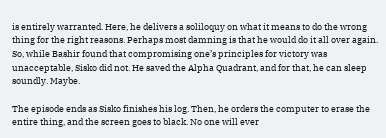is entirely warranted. Here, he delivers a soliloquy on what it means to do the wrong thing for the right reasons. Perhaps most damning is that he would do it all over again. So, while Bashir found that compromising one’s principles for victory was unacceptable, Sisko did not. He saved the Alpha Quadrant, and for that, he can sleep soundly. Maybe.

The episode ends as Sisko finishes his log. Then, he orders the computer to erase the entire thing, and the screen goes to black. No one will ever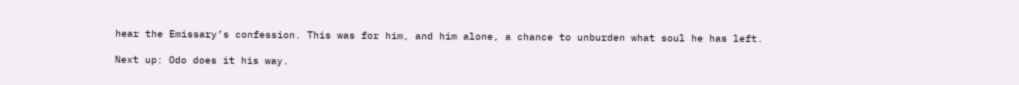hear the Emissary’s confession. This was for him, and him alone, a chance to unburden what soul he has left.

Next up: Odo does it his way.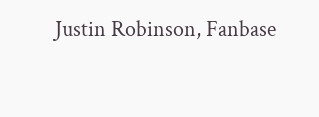Justin Robinson, Fanbase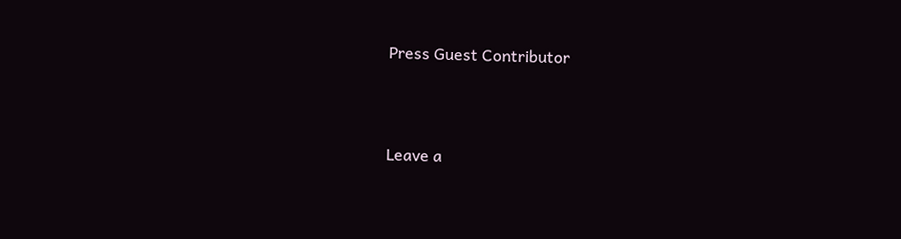Press Guest Contributor



Leave a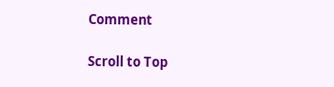Comment

Scroll to Top